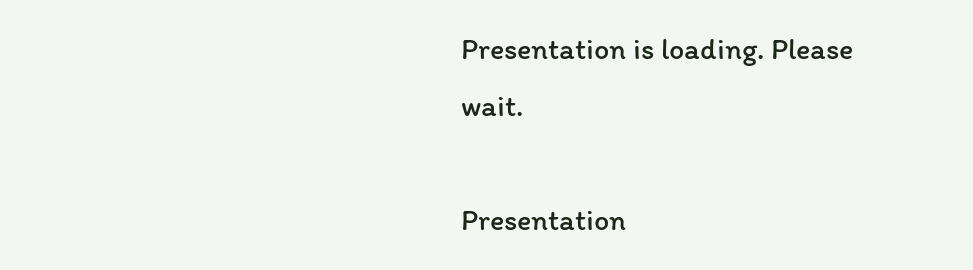Presentation is loading. Please wait.

Presentation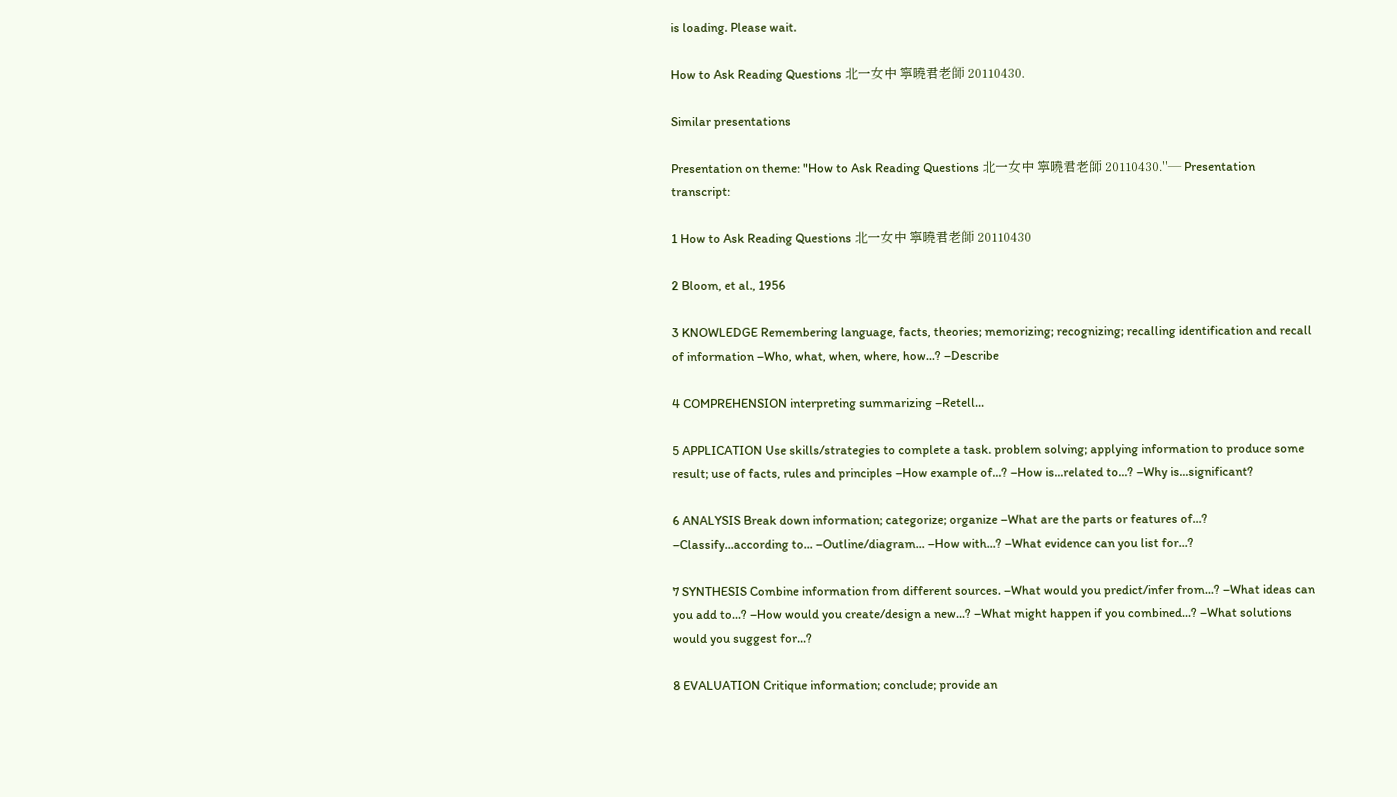is loading. Please wait.

How to Ask Reading Questions 北一女中 寧曉君老師 20110430.

Similar presentations

Presentation on theme: "How to Ask Reading Questions 北一女中 寧曉君老師 20110430."— Presentation transcript:

1 How to Ask Reading Questions 北一女中 寧曉君老師 20110430

2 Bloom, et al., 1956

3 KNOWLEDGE Remembering language, facts, theories; memorizing; recognizing; recalling identification and recall of information –Who, what, when, where, how...? –Describe

4 COMPREHENSION interpreting summarizing –Retell...

5 APPLICATION Use skills/strategies to complete a task. problem solving; applying information to produce some result; use of facts, rules and principles –How example of...? –How is...related to...? –Why is...significant?

6 ANALYSIS Break down information; categorize; organize –What are the parts or features of...? –Classify...according to... –Outline/diagram... –How with...? –What evidence can you list for...?

7 SYNTHESIS Combine information from different sources. –What would you predict/infer from...? –What ideas can you add to...? –How would you create/design a new...? –What might happen if you combined...? –What solutions would you suggest for...?

8 EVALUATION Critique information; conclude; provide an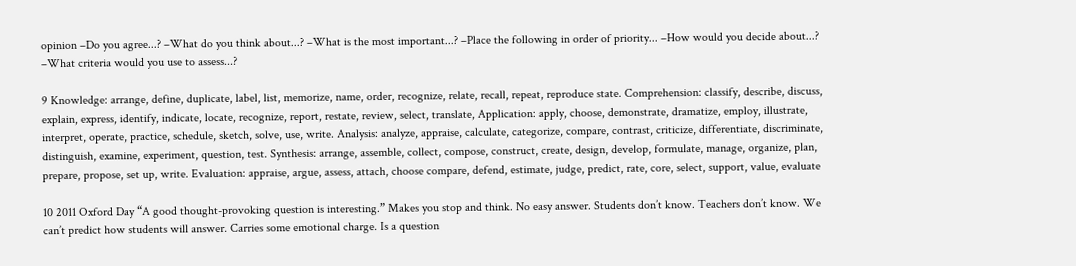opinion –Do you agree...? –What do you think about...? –What is the most important...? –Place the following in order of priority... –How would you decide about...? –What criteria would you use to assess...?

9 Knowledge: arrange, define, duplicate, label, list, memorize, name, order, recognize, relate, recall, repeat, reproduce state. Comprehension: classify, describe, discuss, explain, express, identify, indicate, locate, recognize, report, restate, review, select, translate, Application: apply, choose, demonstrate, dramatize, employ, illustrate, interpret, operate, practice, schedule, sketch, solve, use, write. Analysis: analyze, appraise, calculate, categorize, compare, contrast, criticize, differentiate, discriminate, distinguish, examine, experiment, question, test. Synthesis: arrange, assemble, collect, compose, construct, create, design, develop, formulate, manage, organize, plan, prepare, propose, set up, write. Evaluation: appraise, argue, assess, attach, choose compare, defend, estimate, judge, predict, rate, core, select, support, value, evaluate

10 2011 Oxford Day “A good thought-provoking question is interesting.” Makes you stop and think. No easy answer. Students don’t know. Teachers don’t know. We can’t predict how students will answer. Carries some emotional charge. Is a question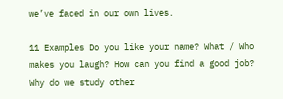we’ve faced in our own lives.

11 Examples Do you like your name? What / Who makes you laugh? How can you find a good job? Why do we study other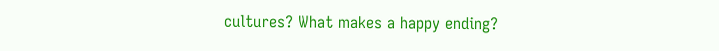cultures? What makes a happy ending?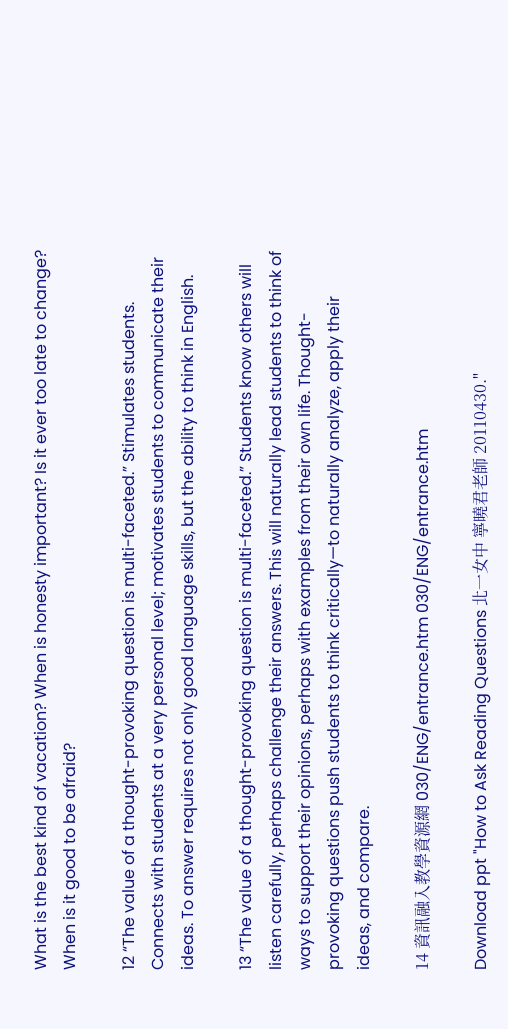What is the best kind of vacation? When is honesty important? Is it ever too late to change? When is it good to be afraid?

12 “The value of a thought-provoking question is multi-faceted.” Stimulates students. Connects with students at a very personal level; motivates students to communicate their ideas. To answer requires not only good language skills, but the ability to think in English.

13 “The value of a thought-provoking question is multi-faceted.” Students know others will listen carefully, perhaps challenge their answers. This will naturally lead students to think of ways to support their opinions, perhaps with examples from their own life. Thought-provoking questions push students to think critically—to naturally analyze, apply their ideas, and compare.

14 資訊融入教學資源網 030/ENG/entrance.htm 030/ENG/entrance.htm

Download ppt "How to Ask Reading Questions 北一女中 寧曉君老師 20110430."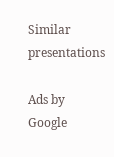Similar presentations

Ads by Google